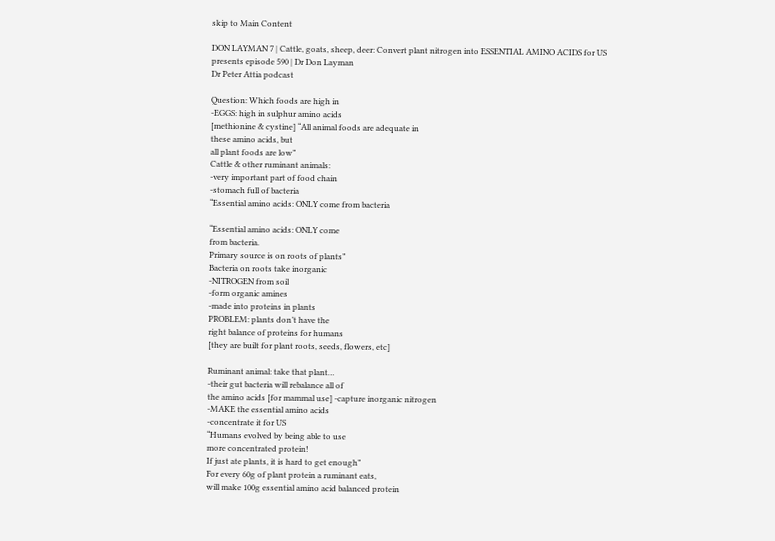skip to Main Content

DON LAYMAN 7 | Cattle, goats, sheep, deer: Convert plant nitrogen into ESSENTIAL AMINO ACIDS for US
presents episode 590 | Dr Don Layman
Dr Peter Attia podcast

Question: Which foods are high in
-EGGS: high in sulphur amino acids
[methionine & cystine] “All animal foods are adequate in
these amino acids, but
all plant foods are low”
Cattle & other ruminant animals:
-very important part of food chain
-stomach full of bacteria
“Essential amino acids: ONLY come from bacteria

“Essential amino acids: ONLY come
from bacteria.
Primary source is on roots of plants”
Bacteria on roots take inorganic
-NITROGEN from soil
-form organic amines
-made into proteins in plants
PROBLEM: plants don’t have the
right balance of proteins for humans
[they are built for plant roots, seeds, flowers, etc]

Ruminant animal: take that plant…
-their gut bacteria will rebalance all of
the amino acids [for mammal use] -capture inorganic nitrogen
-MAKE the essential amino acids
-concentrate it for US
“Humans evolved by being able to use
more concentrated protein!
If just ate plants, it is hard to get enough”
For every 60g of plant protein a ruminant eats,
will make 100g essential amino acid balanced protein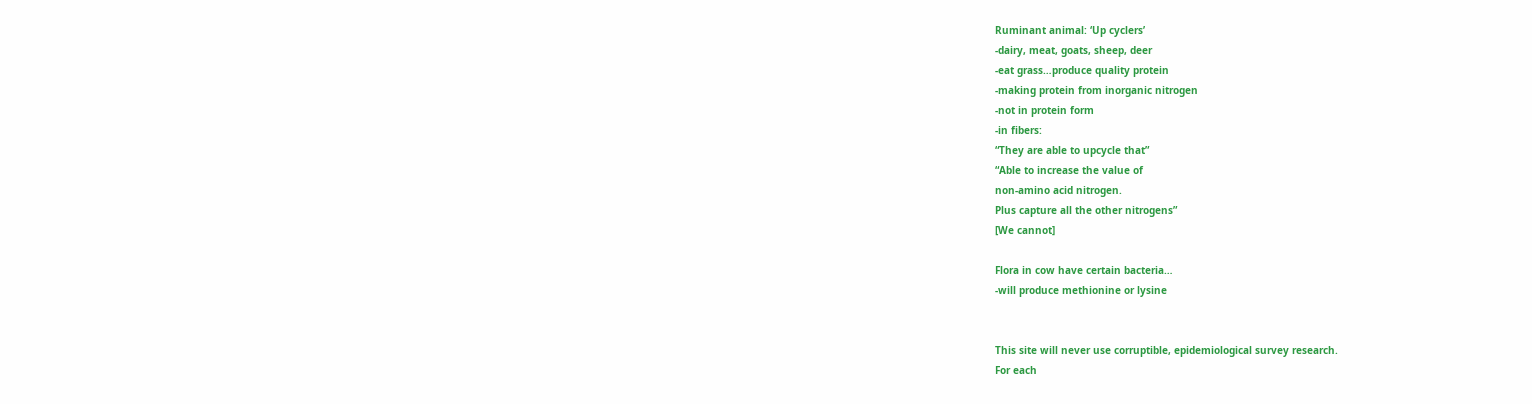Ruminant animal: ‘Up cyclers’
-dairy, meat, goats, sheep, deer
-eat grass…produce quality protein
-making protein from inorganic nitrogen
-not in protein form
-in fibers:
“They are able to upcycle that”
“Able to increase the value of
non-amino acid nitrogen.
Plus capture all the other nitrogens”
[We cannot]

Flora in cow have certain bacteria…
-will produce methionine or lysine


This site will never use corruptible, epidemiological survey research.
For each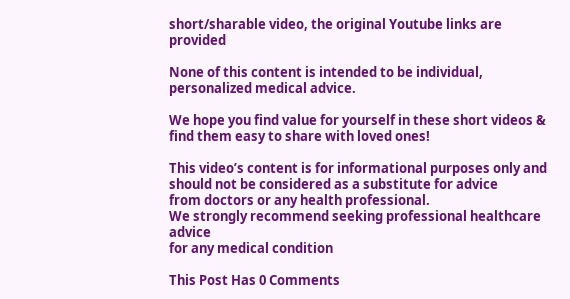short/sharable video, the original Youtube links are provided

None of this content is intended to be individual, personalized medical advice.

We hope you find value for yourself in these short videos &
find them easy to share with loved ones!

This video’s content is for informational purposes only and
should not be considered as a substitute for advice
from doctors or any health professional.
We strongly recommend seeking professional healthcare advice
for any medical condition

This Post Has 0 Comments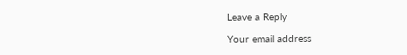Leave a Reply

Your email address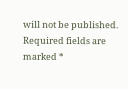will not be published. Required fields are marked *